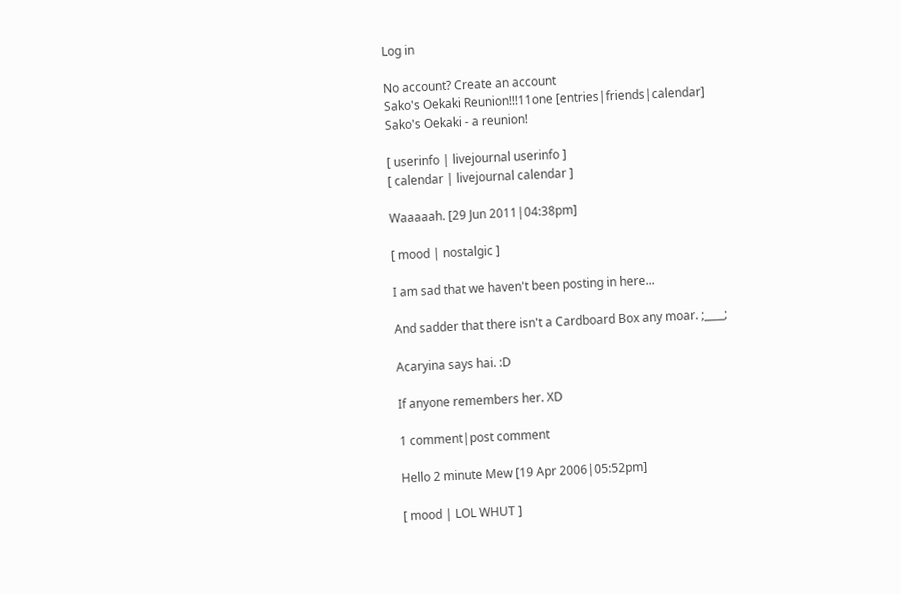Log in

No account? Create an account
Sako's Oekaki Reunion!!!11one [entries|friends|calendar]
Sako's Oekaki - a reunion!

[ userinfo | livejournal userinfo ]
[ calendar | livejournal calendar ]

Waaaaah. [29 Jun 2011|04:38pm]

[ mood | nostalgic ]

I am sad that we haven't been posting in here...

And sadder that there isn't a Cardboard Box any moar. ;____;

Acaryina says hai. :D

If anyone remembers her. XD

1 comment|post comment

Hello 2 minute Mew [19 Apr 2006|05:52pm]

[ mood | LOL WHUT ]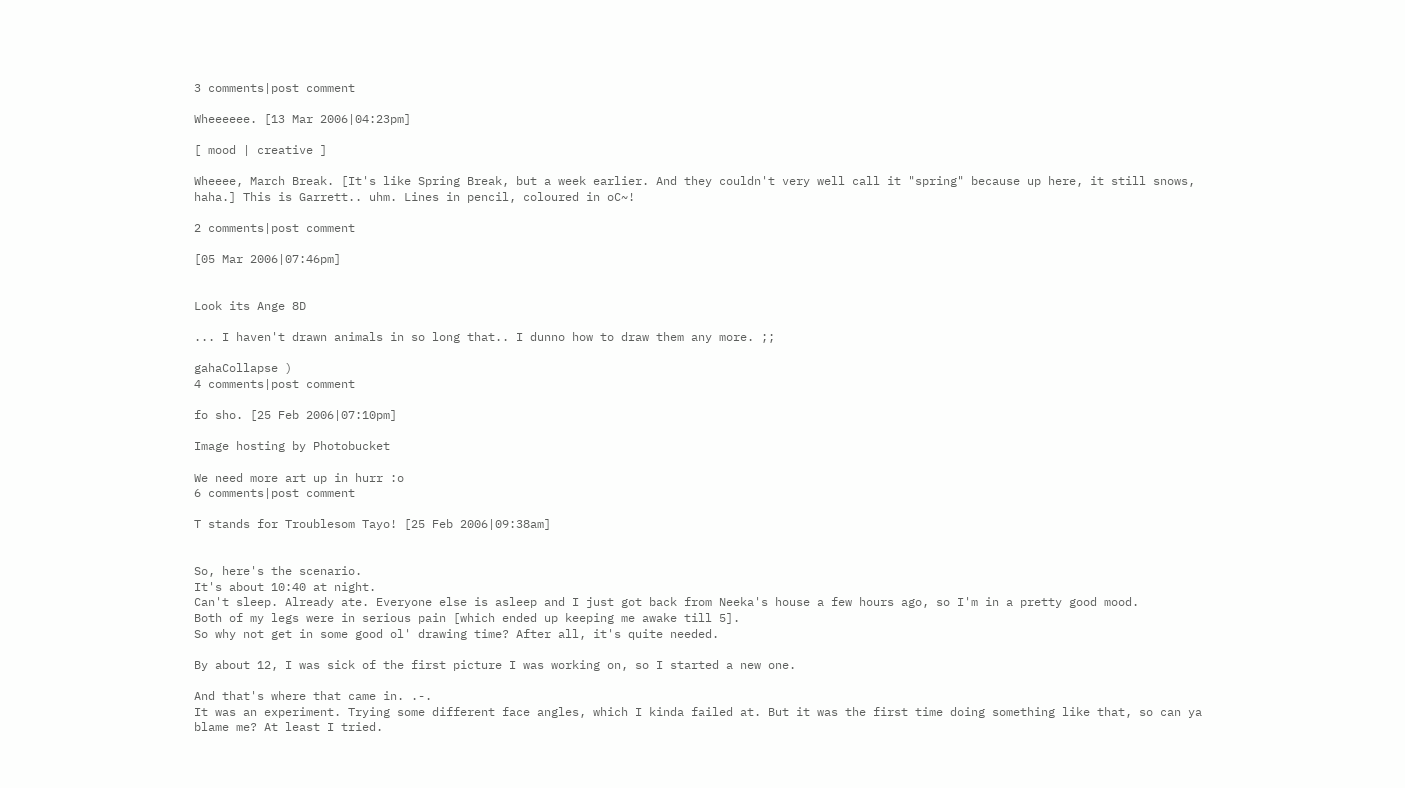3 comments|post comment

Wheeeeee. [13 Mar 2006|04:23pm]

[ mood | creative ]

Wheeee, March Break. [It's like Spring Break, but a week earlier. And they couldn't very well call it "spring" because up here, it still snows, haha.] This is Garrett.. uhm. Lines in pencil, coloured in oC~!

2 comments|post comment

[05 Mar 2006|07:46pm]


Look its Ange 8D

... I haven't drawn animals in so long that.. I dunno how to draw them any more. ;;

gahaCollapse )
4 comments|post comment

fo sho. [25 Feb 2006|07:10pm]

Image hosting by Photobucket

We need more art up in hurr :o
6 comments|post comment

T stands for Troublesom Tayo! [25 Feb 2006|09:38am]


So, here's the scenario.
It's about 10:40 at night.
Can't sleep. Already ate. Everyone else is asleep and I just got back from Neeka's house a few hours ago, so I'm in a pretty good mood.
Both of my legs were in serious pain [which ended up keeping me awake till 5].
So why not get in some good ol' drawing time? After all, it's quite needed.

By about 12, I was sick of the first picture I was working on, so I started a new one.

And that's where that came in. .-.
It was an experiment. Trying some different face angles, which I kinda failed at. But it was the first time doing something like that, so can ya blame me? At least I tried.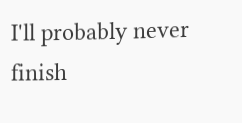I'll probably never finish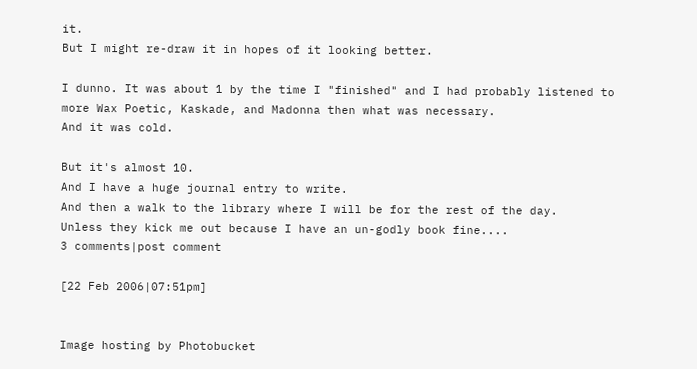it.
But I might re-draw it in hopes of it looking better.

I dunno. It was about 1 by the time I "finished" and I had probably listened to more Wax Poetic, Kaskade, and Madonna then what was necessary.
And it was cold.

But it's almost 10.
And I have a huge journal entry to write.
And then a walk to the library where I will be for the rest of the day.
Unless they kick me out because I have an un-godly book fine....
3 comments|post comment

[22 Feb 2006|07:51pm]


Image hosting by Photobucket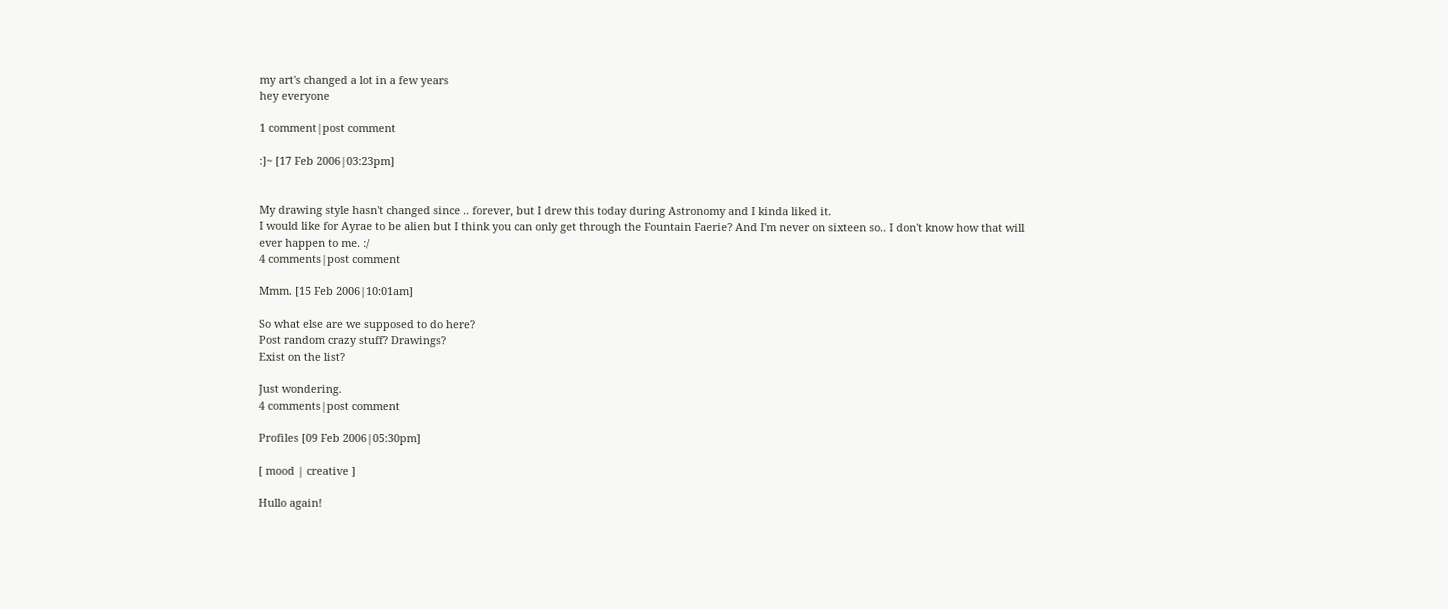my art's changed a lot in a few years
hey everyone

1 comment|post comment

:]~ [17 Feb 2006|03:23pm]


My drawing style hasn't changed since .. forever, but I drew this today during Astronomy and I kinda liked it.
I would like for Ayrae to be alien but I think you can only get through the Fountain Faerie? And I'm never on sixteen so.. I don't know how that will ever happen to me. :/
4 comments|post comment

Mmm. [15 Feb 2006|10:01am]

So what else are we supposed to do here?
Post random crazy stuff? Drawings?
Exist on the list?

Just wondering.
4 comments|post comment

Profiles [09 Feb 2006|05:30pm]

[ mood | creative ]

Hullo again!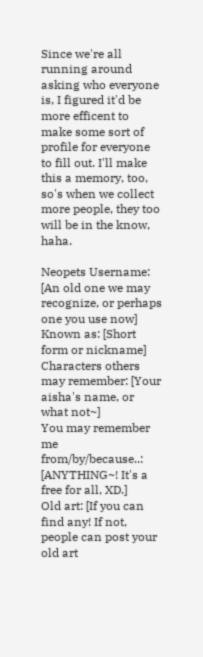Since we're all running around asking who everyone is, I figured it'd be more efficent to make some sort of profile for everyone to fill out. I'll make this a memory, too, so's when we collect more people, they too will be in the know, haha.

Neopets Username: [An old one we may recognize, or perhaps one you use now]
Known as: [Short form or nickname]
Characters others may remember: [Your aisha's name, or what not~]
You may remember me from/by/because..: [ANYTHING~! It's a free for all, XD.]
Old art: [If you can find any! If not, people can post your old art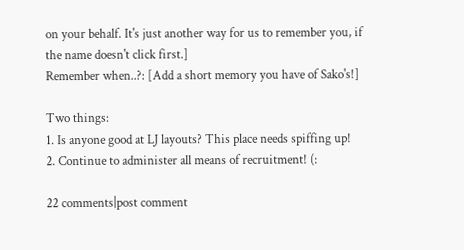on your behalf. It's just another way for us to remember you, if the name doesn't click first.]
Remember when..?: [Add a short memory you have of Sako's!]

Two things:
1. Is anyone good at LJ layouts? This place needs spiffing up!
2. Continue to administer all means of recruitment! (:

22 comments|post comment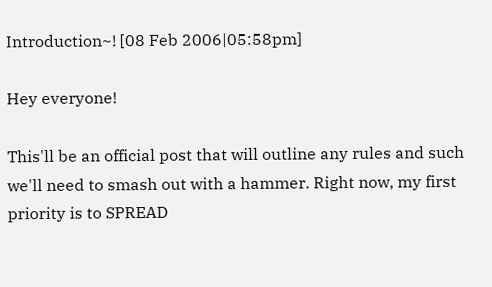Introduction~! [08 Feb 2006|05:58pm]

Hey everyone!

This'll be an official post that will outline any rules and such we'll need to smash out with a hammer. Right now, my first priority is to SPREAD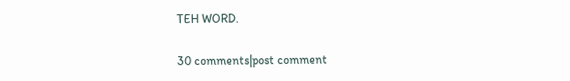TEH WORD.

30 comments|post comment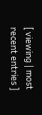[ viewing | most recent entries ]